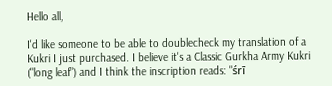Hello all,

I'd like someone to be able to doublecheck my translation of a Kukri I just purchased. I believe it's a Classic Gurkha Army Kukri ("long leaf") and I think the inscription reads: "śrī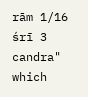rām 1/16 śrī 3 candra" which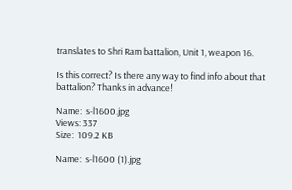translates to Shri Ram battalion, Unit 1, weapon 16.

Is this correct? Is there any way to find info about that battalion? Thanks in advance!

Name:  s-l1600.jpg
Views: 337
Size:  109.2 KB

Name:  s-l1600 (1).jpg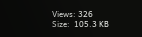Views: 326
Size:  105.3 KB